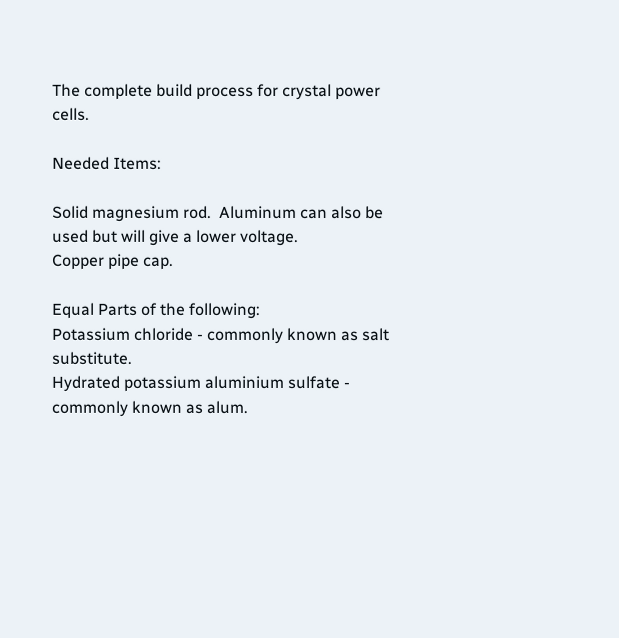The complete build process for crystal power cells.

Needed Items:

Solid magnesium rod.  Aluminum can also be used but will give a lower voltage.
Copper pipe cap.

Equal Parts of the following:
Potassium chloride - commonly known as salt substitute.
Hydrated potassium aluminium sulfate - commonly known as alum.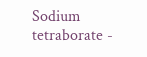Sodium tetraborate -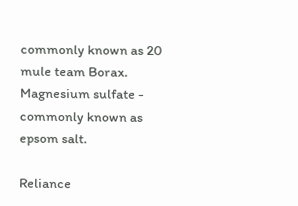commonly known as 20 mule team Borax.
Magnesium sulfate - commonly known as epsom salt.

Reliance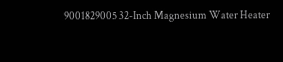9001829005 32-Inch Magnesium Water Heater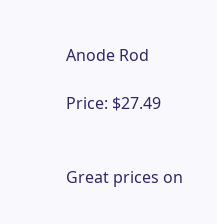Anode Rod

Price: $27.49


Great prices on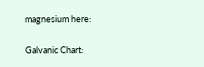magnesium here:

Galvanic Chart: